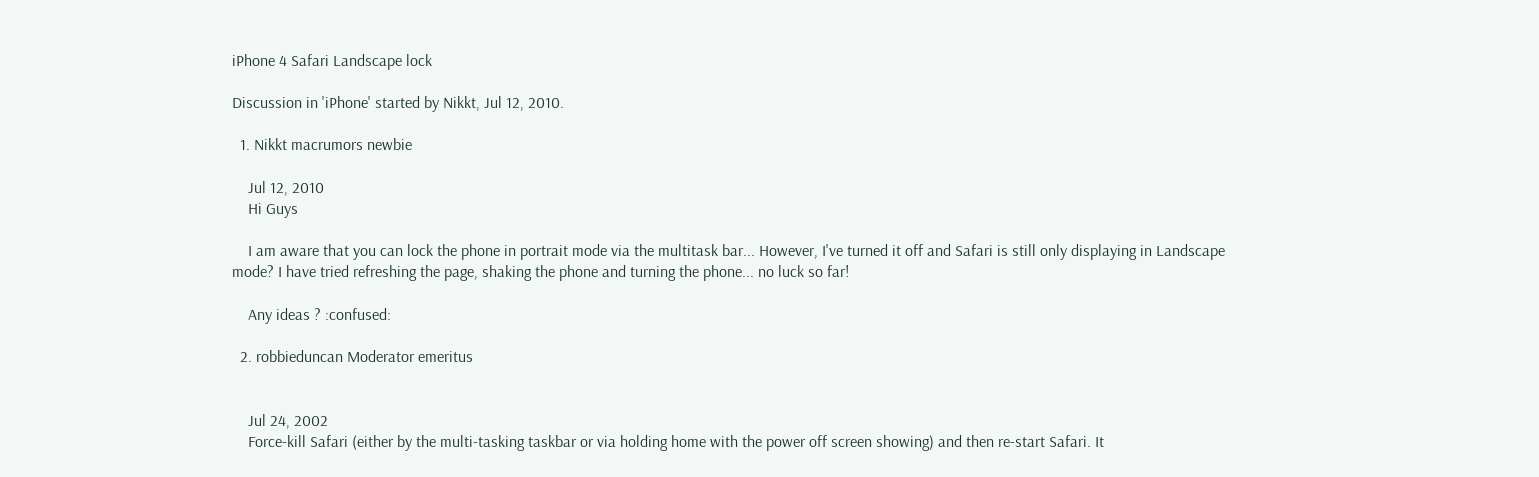iPhone 4 Safari Landscape lock

Discussion in 'iPhone' started by Nikkt, Jul 12, 2010.

  1. Nikkt macrumors newbie

    Jul 12, 2010
    Hi Guys

    I am aware that you can lock the phone in portrait mode via the multitask bar... However, I've turned it off and Safari is still only displaying in Landscape mode? I have tried refreshing the page, shaking the phone and turning the phone... no luck so far!

    Any ideas ? :confused:

  2. robbieduncan Moderator emeritus


    Jul 24, 2002
    Force-kill Safari (either by the multi-tasking taskbar or via holding home with the power off screen showing) and then re-start Safari. It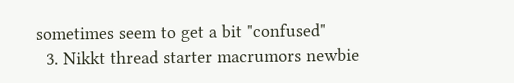sometimes seem to get a bit "confused"
  3. Nikkt thread starter macrumors newbie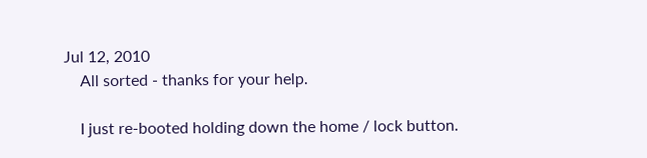Jul 12, 2010
    All sorted - thanks for your help.

    I just re-booted holding down the home / lock button.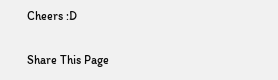Cheers :D

Share This Page